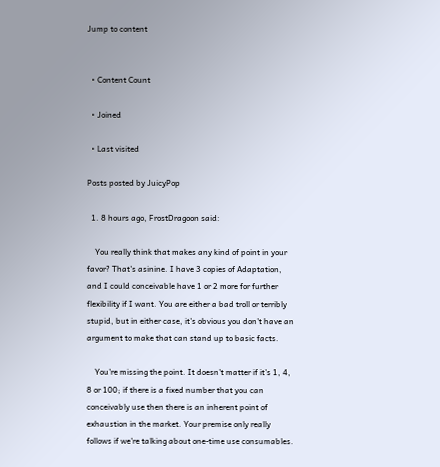Jump to content


  • Content Count

  • Joined

  • Last visited

Posts posted by JuicyPop

  1. 8 hours ago, FrostDragoon said:

    You really think that makes any kind of point in your favor? That's asinine. I have 3 copies of Adaptation, and I could conceivable have 1 or 2 more for further flexibility if I want. You are either a bad troll or terribly stupid, but in either case, it's obvious you don't have an argument to make that can stand up to basic facts.

    You're missing the point. It doesn't matter if it's 1, 4, 8 or 100; if there is a fixed number that you can conceivably use then there is an inherent point of exhaustion in the market. Your premise only really follows if we're talking about one-time use consumables.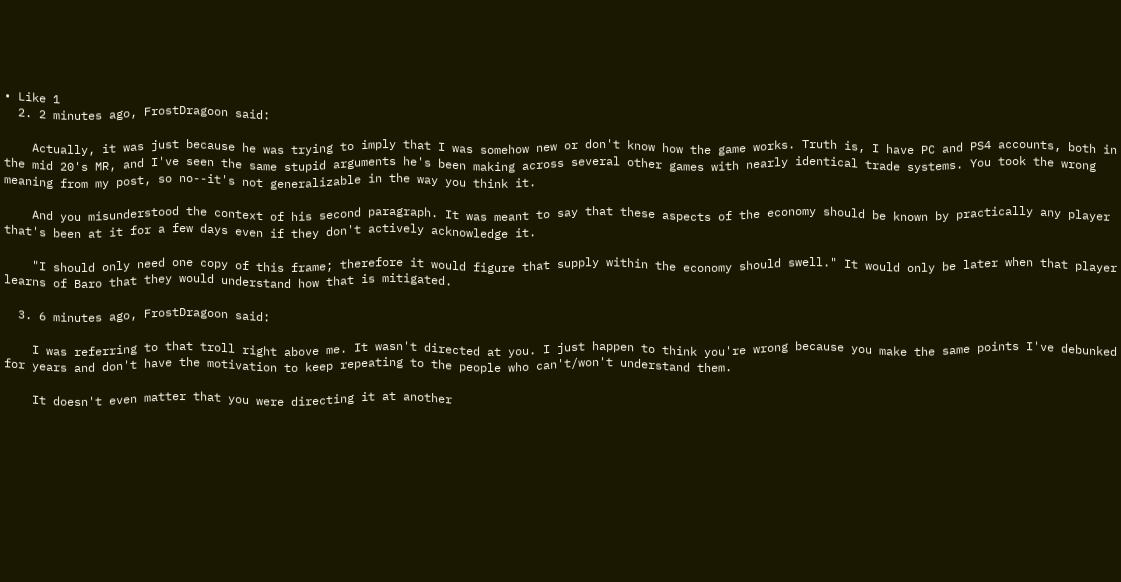• Like 1
  2. 2 minutes ago, FrostDragoon said:

    Actually, it was just because he was trying to imply that I was somehow new or don't know how the game works. Truth is, I have PC and PS4 accounts, both in the mid 20's MR, and I've seen the same stupid arguments he's been making across several other games with nearly identical trade systems. You took the wrong meaning from my post, so no--it's not generalizable in the way you think it.

    And you misunderstood the context of his second paragraph. It was meant to say that these aspects of the economy should be known by practically any player that's been at it for a few days even if they don't actively acknowledge it.

    "I should only need one copy of this frame; therefore it would figure that supply within the economy should swell." It would only be later when that player learns of Baro that they would understand how that is mitigated.

  3. 6 minutes ago, FrostDragoon said:

    I was referring to that troll right above me. It wasn't directed at you. I just happen to think you're wrong because you make the same points I've debunked for years and don't have the motivation to keep repeating to the people who can't/won't understand them.

    It doesn't even matter that you were directing it at another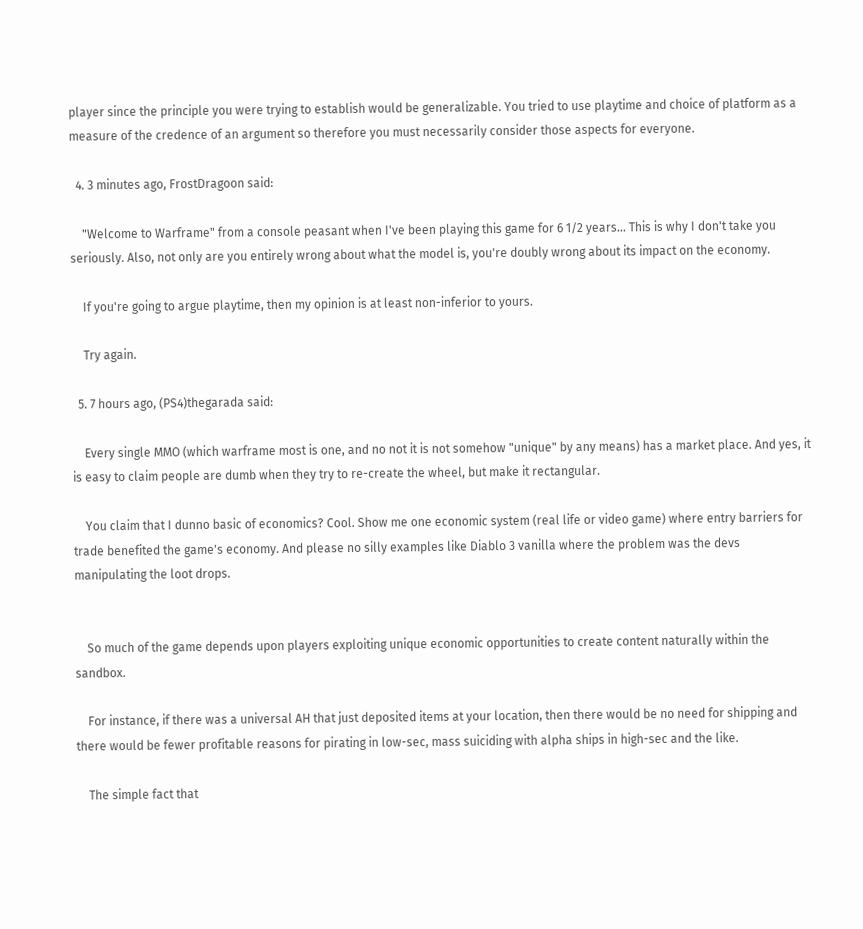player since the principle you were trying to establish would be generalizable. You tried to use playtime and choice of platform as a measure of the credence of an argument so therefore you must necessarily consider those aspects for everyone.

  4. 3 minutes ago, FrostDragoon said:

    "Welcome to Warframe" from a console peasant when I've been playing this game for 6 1/2 years... This is why I don't take you seriously. Also, not only are you entirely wrong about what the model is, you're doubly wrong about its impact on the economy.

    If you're going to argue playtime, then my opinion is at least non-inferior to yours.

    Try again.

  5. 7 hours ago, (PS4)thegarada said:

    Every single MMO (which warframe most is one, and no not it is not somehow "unique" by any means) has a market place. And yes, it is easy to claim people are dumb when they try to re-create the wheel, but make it rectangular.

    You claim that I dunno basic of economics? Cool. Show me one economic system (real life or video game) where entry barriers for trade benefited the game's economy. And please no silly examples like Diablo 3 vanilla where the problem was the devs manipulating the loot drops.


    So much of the game depends upon players exploiting unique economic opportunities to create content naturally within the sandbox.

    For instance, if there was a universal AH that just deposited items at your location, then there would be no need for shipping and there would be fewer profitable reasons for pirating in low-sec, mass suiciding with alpha ships in high-sec and the like.

    The simple fact that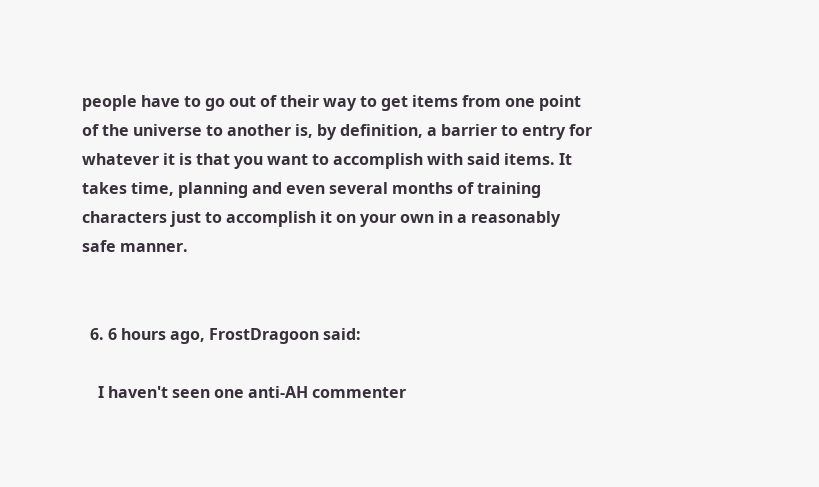people have to go out of their way to get items from one point of the universe to another is, by definition, a barrier to entry for whatever it is that you want to accomplish with said items. It takes time, planning and even several months of training characters just to accomplish it on your own in a reasonably safe manner.


  6. 6 hours ago, FrostDragoon said:

    I haven't seen one anti-AH commenter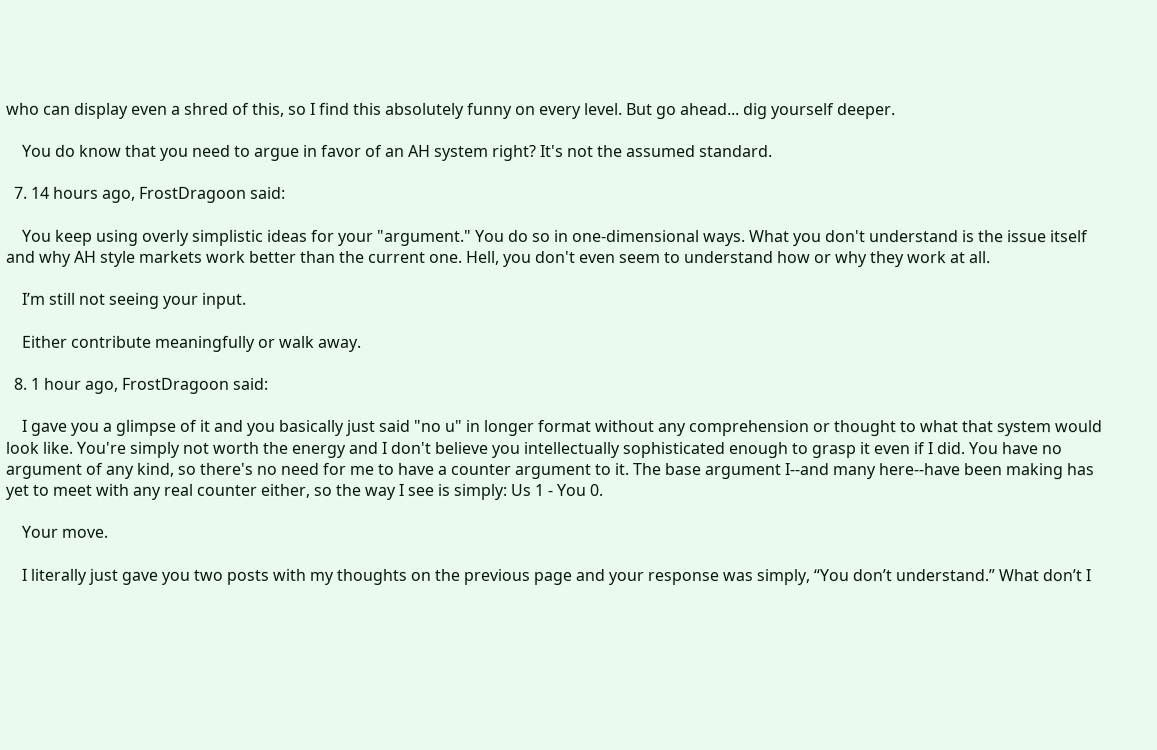who can display even a shred of this, so I find this absolutely funny on every level. But go ahead... dig yourself deeper.

    You do know that you need to argue in favor of an AH system right? It's not the assumed standard.

  7. 14 hours ago, FrostDragoon said:

    You keep using overly simplistic ideas for your "argument." You do so in one-dimensional ways. What you don't understand is the issue itself and why AH style markets work better than the current one. Hell, you don't even seem to understand how or why they work at all.

    I’m still not seeing your input.

    Either contribute meaningfully or walk away.

  8. 1 hour ago, FrostDragoon said:

    I gave you a glimpse of it and you basically just said "no u" in longer format without any comprehension or thought to what that system would look like. You're simply not worth the energy and I don't believe you intellectually sophisticated enough to grasp it even if I did. You have no argument of any kind, so there's no need for me to have a counter argument to it. The base argument I--and many here--have been making has yet to meet with any real counter either, so the way I see is simply: Us 1 - You 0.

    Your move.

    I literally just gave you two posts with my thoughts on the previous page and your response was simply, “You don’t understand.” What don’t I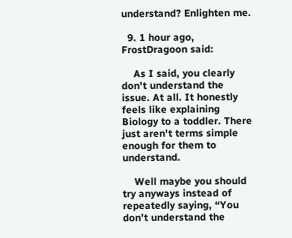understand? Enlighten me.

  9. 1 hour ago, FrostDragoon said:

    As I said, you clearly don't understand the issue. At all. It honestly feels like explaining Biology to a toddler. There just aren't terms simple enough for them to understand.

    Well maybe you should try anyways instead of repeatedly saying, “You don’t understand the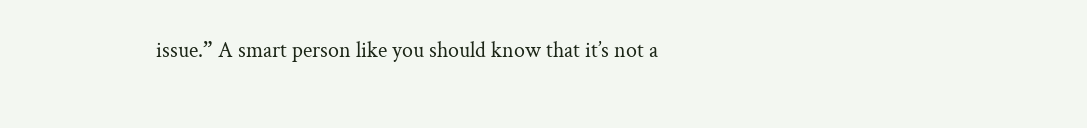issue.” A smart person like you should know that it’s not a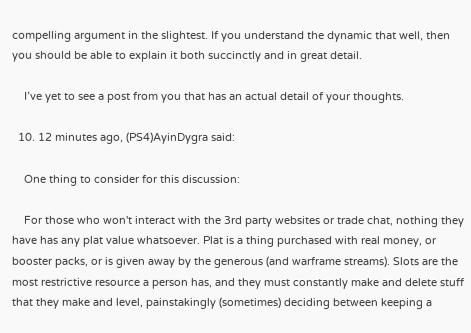compelling argument in the slightest. If you understand the dynamic that well, then you should be able to explain it both succinctly and in great detail.

    I’ve yet to see a post from you that has an actual detail of your thoughts.

  10. 12 minutes ago, (PS4)AyinDygra said:

    One thing to consider for this discussion:

    For those who won't interact with the 3rd party websites or trade chat, nothing they have has any plat value whatsoever. Plat is a thing purchased with real money, or booster packs, or is given away by the generous (and warframe streams). Slots are the most restrictive resource a person has, and they must constantly make and delete stuff that they make and level, painstakingly (sometimes) deciding between keeping a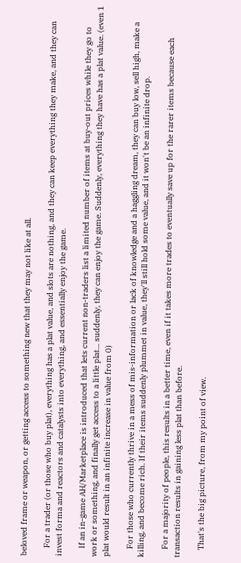beloved frame or weapon, or getting access to something new that they may not like at all.

    For a trader (or those who buy plat), everything has a plat value, and slots are nothing, and they can keep everything they make, and they can invest forma and reactors and catalysts into everything, and essentially enjoy the game.

    If an in-game AH/Marketplace is introduced that lets current non-traders list a limited number of items at buy-out prices while they go to work or something, and finally get access to a little plat... suddenly, they can enjoy the game. Suddenly, everything they have has a plat value. (even 1 plat would result in an infinite increase in value from 0)

    For those who currently thrive in a mess of mis-information or lack of knowledge and a haggling dream, they can buy low, sell high, make a killing, and become rich. If their items suddenly plummet in value, they'll still hold some value, and it won't be an infinite drop.

    For a majority of people, this results in a better time, even if it takes more trades to eventually save up for the rarer items because each transaction results in gaining less plat than before.

    That's the big picture, from my point of view.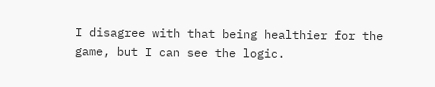I disagree with that being healthier for the game, but I can see the logic.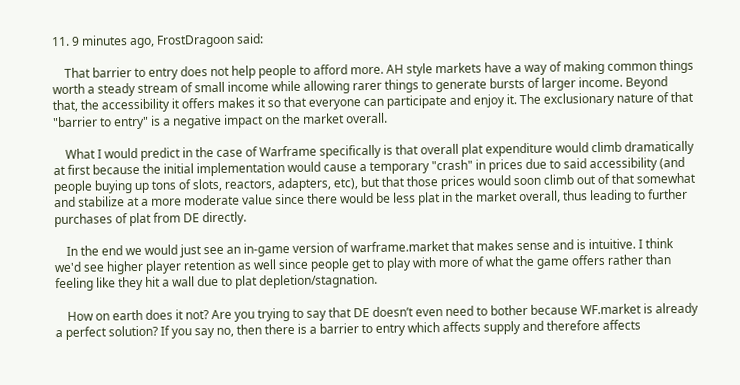11. 9 minutes ago, FrostDragoon said:

    That barrier to entry does not help people to afford more. AH style markets have a way of making common things worth a steady stream of small income while allowing rarer things to generate bursts of larger income. Beyond that, the accessibility it offers makes it so that everyone can participate and enjoy it. The exclusionary nature of that "barrier to entry" is a negative impact on the market overall.

    What I would predict in the case of Warframe specifically is that overall plat expenditure would climb dramatically at first because the initial implementation would cause a temporary "crash" in prices due to said accessibility (and people buying up tons of slots, reactors, adapters, etc), but that those prices would soon climb out of that somewhat and stabilize at a more moderate value since there would be less plat in the market overall, thus leading to further purchases of plat from DE directly.

    In the end we would just see an in-game version of warframe.market that makes sense and is intuitive. I think we'd see higher player retention as well since people get to play with more of what the game offers rather than feeling like they hit a wall due to plat depletion/stagnation.

    How on earth does it not? Are you trying to say that DE doesn’t even need to bother because WF.market is already a perfect solution? If you say no, then there is a barrier to entry which affects supply and therefore affects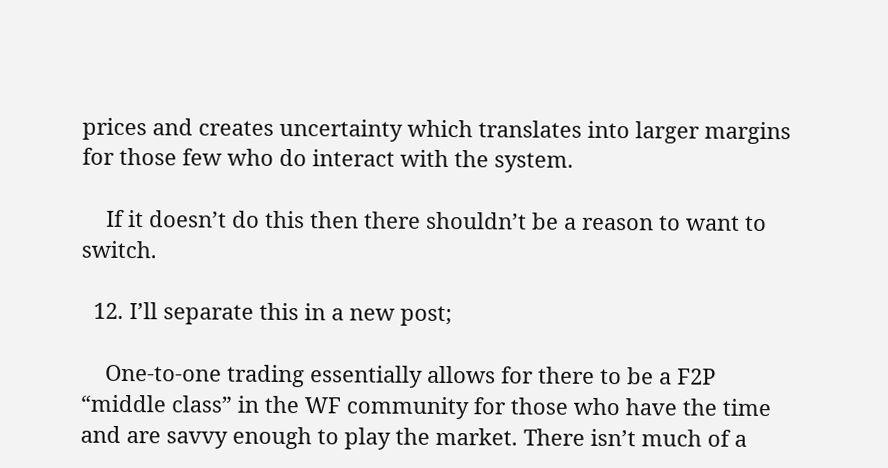prices and creates uncertainty which translates into larger margins for those few who do interact with the system.

    If it doesn’t do this then there shouldn’t be a reason to want to switch.

  12. I’ll separate this in a new post;

    One-to-one trading essentially allows for there to be a F2P “middle class” in the WF community for those who have the time and are savvy enough to play the market. There isn’t much of a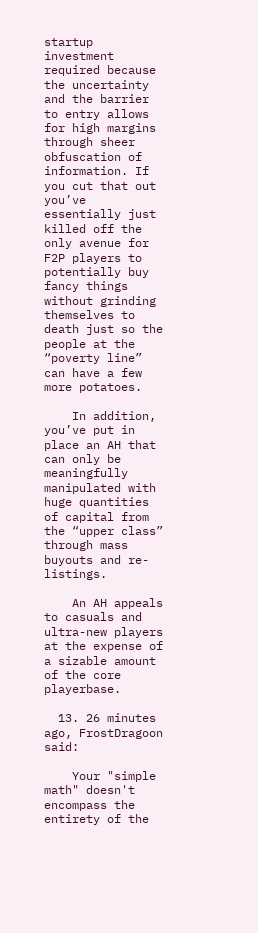startup investment required because the uncertainty and the barrier to entry allows for high margins through sheer obfuscation of information. If you cut that out you’ve essentially just killed off the only avenue for F2P players to potentially buy fancy things without grinding themselves to death just so the people at the “poverty line” can have a few more potatoes.

    In addition, you’ve put in place an AH that can only be meaningfully manipulated with huge quantities of capital from the “upper class” through mass buyouts and re-listings.

    An AH appeals to casuals and ultra-new players at the expense of a sizable amount of the core playerbase.

  13. 26 minutes ago, FrostDragoon said:

    Your "simple math" doesn't encompass the entirety of the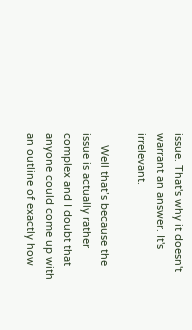issue. That's why it doesn't warrant an answer. It's irrelevant.

    Well that’s because the issue is actually rather complex and I doubt that anyone could come up with an outline of exactly how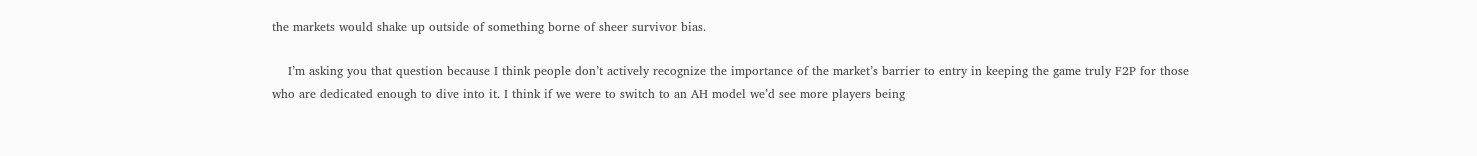the markets would shake up outside of something borne of sheer survivor bias.

    I’m asking you that question because I think people don’t actively recognize the importance of the market’s barrier to entry in keeping the game truly F2P for those who are dedicated enough to dive into it. I think if we were to switch to an AH model we’d see more players being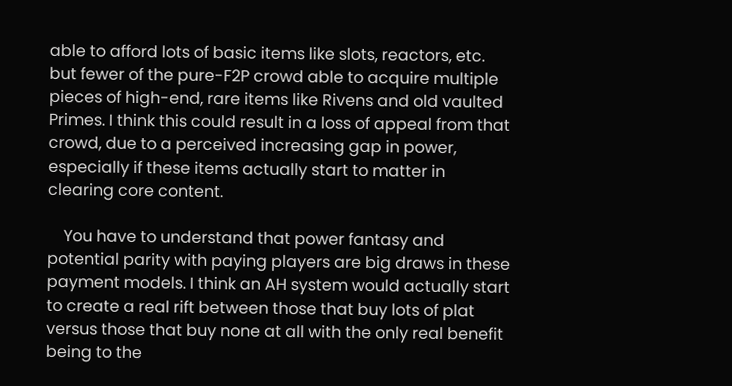able to afford lots of basic items like slots, reactors, etc. but fewer of the pure-F2P crowd able to acquire multiple pieces of high-end, rare items like Rivens and old vaulted Primes. I think this could result in a loss of appeal from that crowd, due to a perceived increasing gap in power, especially if these items actually start to matter in clearing core content.

    You have to understand that power fantasy and potential parity with paying players are big draws in these payment models. I think an AH system would actually start to create a real rift between those that buy lots of plat versus those that buy none at all with the only real benefit being to the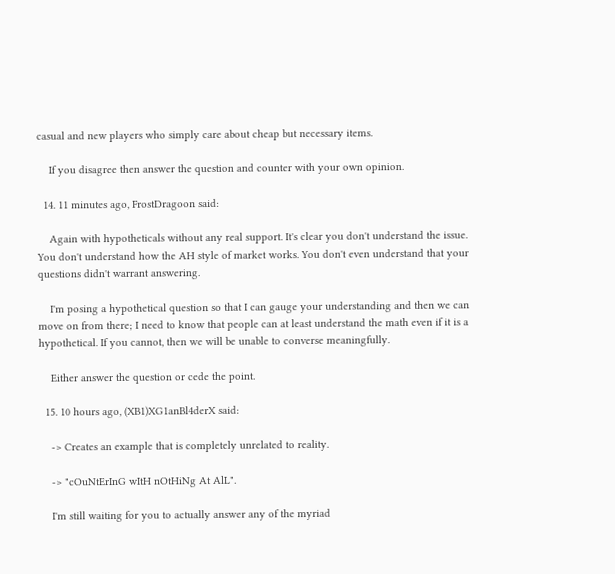casual and new players who simply care about cheap but necessary items.

    If you disagree then answer the question and counter with your own opinion.

  14. 11 minutes ago, FrostDragoon said:

    Again with hypotheticals without any real support. It's clear you don't understand the issue. You don't understand how the AH style of market works. You don't even understand that your questions didn't warrant answering.

    I'm posing a hypothetical question so that I can gauge your understanding and then we can move on from there; I need to know that people can at least understand the math even if it is a hypothetical. If you cannot, then we will be unable to converse meaningfully.

    Either answer the question or cede the point.

  15. 10 hours ago, (XB1)XG1anBl4derX said:

    -> Creates an example that is completely unrelated to reality.

    -> "cOuNtErInG wItH nOtHiNg At AlL".

    I'm still waiting for you to actually answer any of the myriad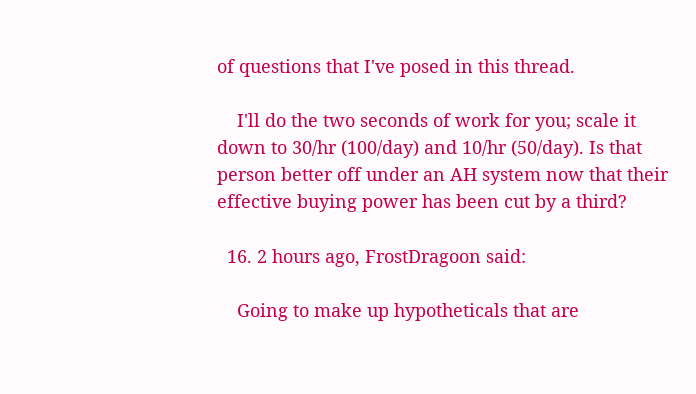of questions that I've posed in this thread.

    I'll do the two seconds of work for you; scale it down to 30/hr (100/day) and 10/hr (50/day). Is that person better off under an AH system now that their effective buying power has been cut by a third?

  16. 2 hours ago, FrostDragoon said:

    Going to make up hypotheticals that are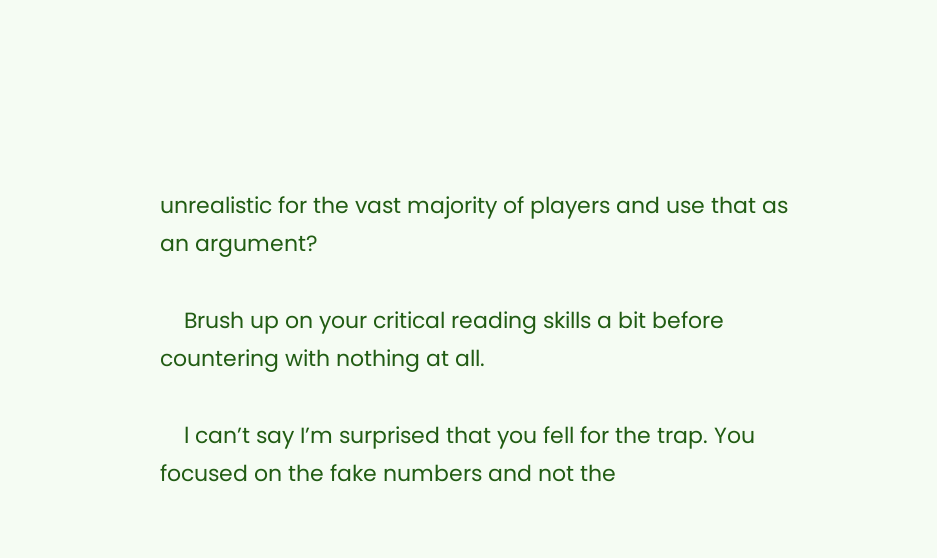unrealistic for the vast majority of players and use that as an argument?

    Brush up on your critical reading skills a bit before countering with nothing at all.

    l can’t say I’m surprised that you fell for the trap. You focused on the fake numbers and not the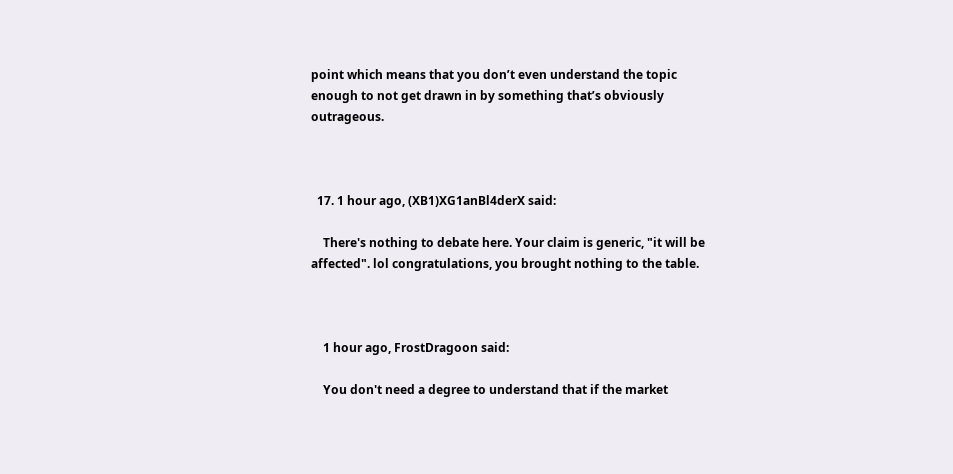point which means that you don’t even understand the topic enough to not get drawn in by something that’s obviously outrageous.



  17. 1 hour ago, (XB1)XG1anBl4derX said:

    There's nothing to debate here. Your claim is generic, "it will be affected". lol congratulations, you brought nothing to the table.



    1 hour ago, FrostDragoon said:

    You don't need a degree to understand that if the market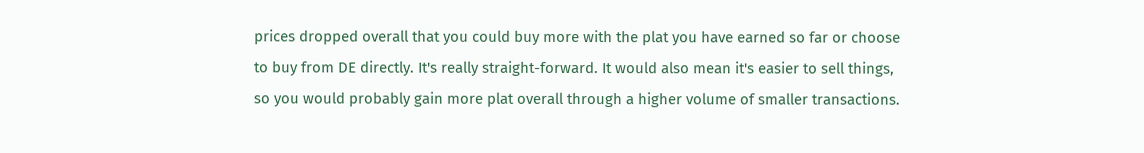prices dropped overall that you could buy more with the plat you have earned so far or choose to buy from DE directly. It's really straight-forward. It would also mean it's easier to sell things, so you would probably gain more plat overall through a higher volume of smaller transactions.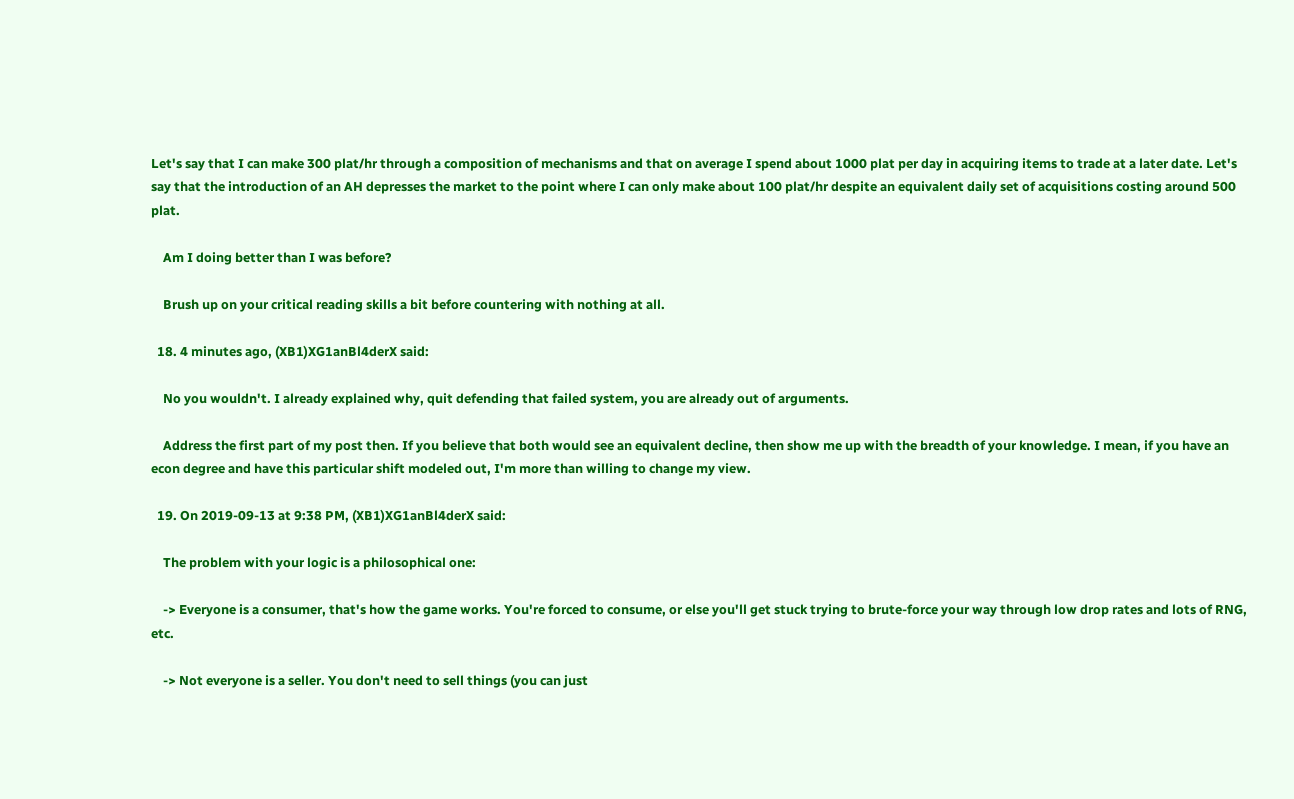Let's say that I can make 300 plat/hr through a composition of mechanisms and that on average I spend about 1000 plat per day in acquiring items to trade at a later date. Let's say that the introduction of an AH depresses the market to the point where I can only make about 100 plat/hr despite an equivalent daily set of acquisitions costing around 500 plat.

    Am I doing better than I was before?

    Brush up on your critical reading skills a bit before countering with nothing at all.

  18. 4 minutes ago, (XB1)XG1anBl4derX said:

    No you wouldn't. I already explained why, quit defending that failed system, you are already out of arguments.

    Address the first part of my post then. If you believe that both would see an equivalent decline, then show me up with the breadth of your knowledge. I mean, if you have an econ degree and have this particular shift modeled out, I'm more than willing to change my view.

  19. On 2019-09-13 at 9:38 PM, (XB1)XG1anBl4derX said:

    The problem with your logic is a philosophical one:

    -> Everyone is a consumer, that's how the game works. You're forced to consume, or else you'll get stuck trying to brute-force your way through low drop rates and lots of RNG, etc.

    -> Not everyone is a seller. You don't need to sell things (you can just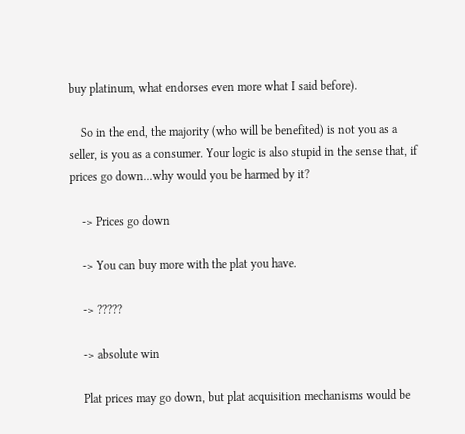buy platinum, what endorses even more what I said before).

    So in the end, the majority (who will be benefited) is not you as a seller, is you as a consumer. Your logic is also stupid in the sense that, if prices go down...why would you be harmed by it?

    -> Prices go down

    -> You can buy more with the plat you have.

    -> ?????

    -> absolute win

    Plat prices may go down, but plat acquisition mechanisms would be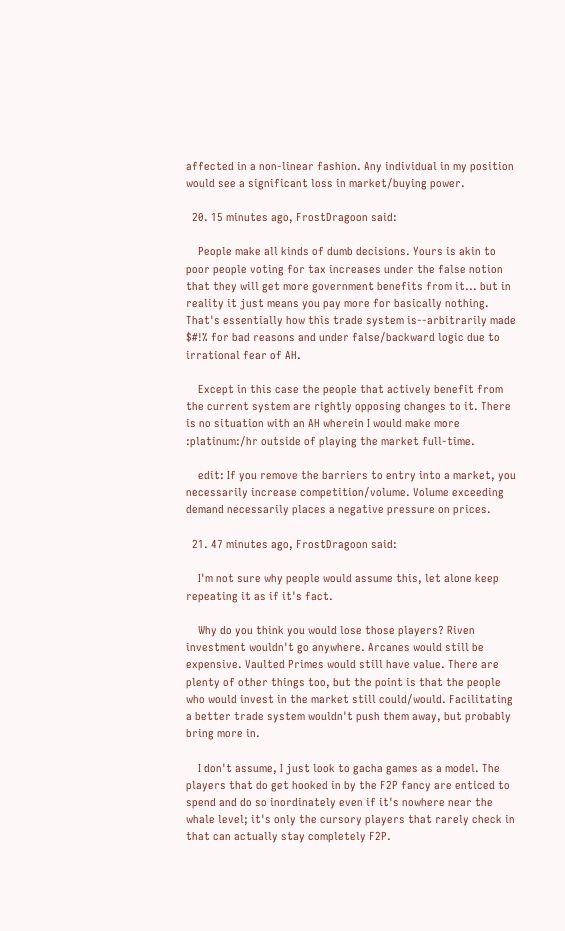affected in a non-linear fashion. Any individual in my position would see a significant loss in market/buying power.

  20. 15 minutes ago, FrostDragoon said:

    People make all kinds of dumb decisions. Yours is akin to poor people voting for tax increases under the false notion that they will get more government benefits from it... but in reality it just means you pay more for basically nothing. That's essentially how this trade system is--arbitrarily made $#!% for bad reasons and under false/backward logic due to irrational fear of AH.

    Except in this case the people that actively benefit from the current system are rightly opposing changes to it. There is no situation with an AH wherein I would make more :platinum:/hr outside of playing the market full-time.

    edit: If you remove the barriers to entry into a market, you necessarily increase competition/volume. Volume exceeding demand necessarily places a negative pressure on prices.

  21. 47 minutes ago, FrostDragoon said:

    I'm not sure why people would assume this, let alone keep repeating it as if it's fact.

    Why do you think you would lose those players? Riven investment wouldn't go anywhere. Arcanes would still be expensive. Vaulted Primes would still have value. There are plenty of other things too, but the point is that the people who would invest in the market still could/would. Facilitating a better trade system wouldn't push them away, but probably bring more in.

    I don't assume, I just look to gacha games as a model. The players that do get hooked in by the F2P fancy are enticed to spend and do so inordinately even if it's nowhere near the whale level; it's only the cursory players that rarely check in that can actually stay completely F2P.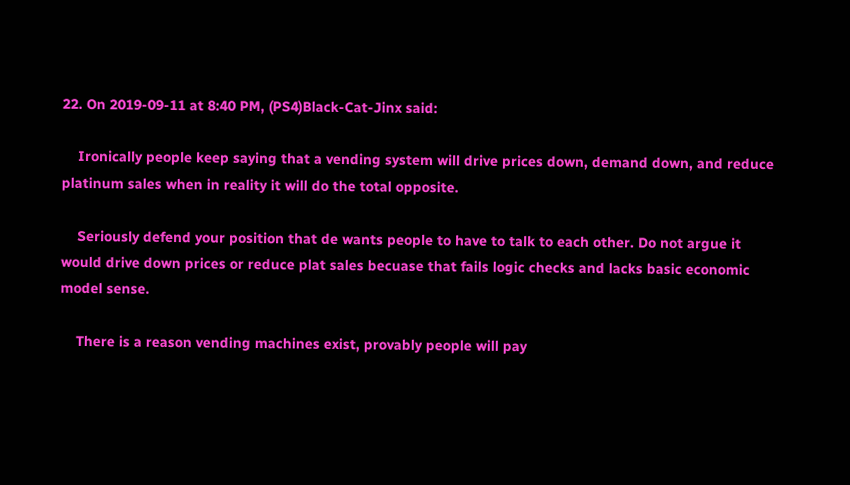22. On 2019-09-11 at 8:40 PM, (PS4)Black-Cat-Jinx said:

    Ironically people keep saying that a vending system will drive prices down, demand down, and reduce platinum sales when in reality it will do the total opposite.

    Seriously defend your position that de wants people to have to talk to each other. Do not argue it would drive down prices or reduce plat sales becuase that fails logic checks and lacks basic economic model sense.

    There is a reason vending machines exist, provably people will pay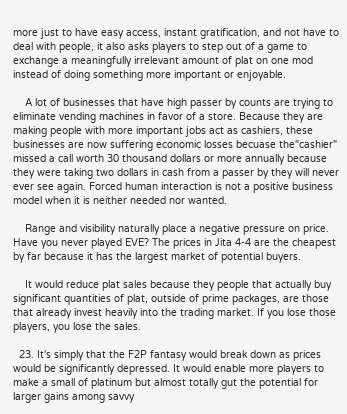more just to have easy access, instant gratification, and not have to deal with people, it also asks players to step out of a game to exchange a meaningfully irrelevant amount of plat on one mod instead of doing something more important or enjoyable.

    A lot of businesses that have high passer by counts are trying to eliminate vending machines in favor of a store. Because they are making people with more important jobs act as cashiers, these businesses are now suffering economic losses becuase the"cashier" missed a call worth 30 thousand dollars or more annually because they were taking two dollars in cash from a passer by they will never ever see again. Forced human interaction is not a positive business model when it is neither needed nor wanted.

    Range and visibility naturally place a negative pressure on price. Have you never played EVE? The prices in Jita 4-4 are the cheapest by far because it has the largest market of potential buyers.

    It would reduce plat sales because they people that actually buy significant quantities of plat, outside of prime packages, are those that already invest heavily into the trading market. If you lose those players, you lose the sales.

  23. It's simply that the F2P fantasy would break down as prices would be significantly depressed. It would enable more players to make a small of platinum but almost totally gut the potential for larger gains among savvy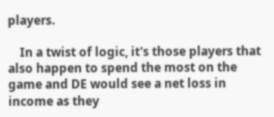players.

    In a twist of logic, it's those players that also happen to spend the most on the game and DE would see a net loss in income as they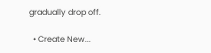gradually drop off.

  • Create New...